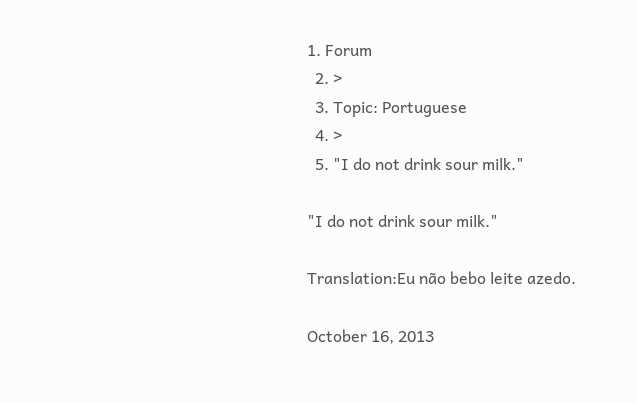1. Forum
  2. >
  3. Topic: Portuguese
  4. >
  5. "I do not drink sour milk."

"I do not drink sour milk."

Translation:Eu não bebo leite azedo.

October 16, 2013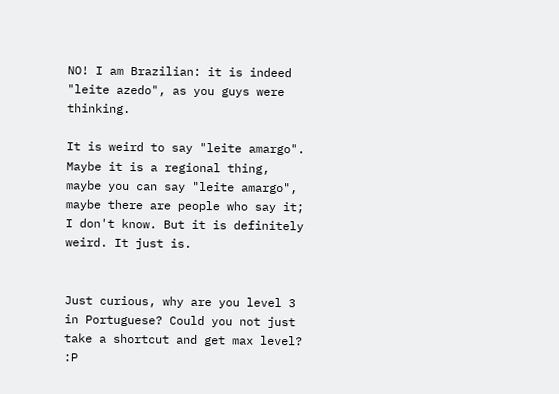NO! I am Brazilian: it is indeed "leite azedo", as you guys were thinking.

It is weird to say "leite amargo". Maybe it is a regional thing, maybe you can say "leite amargo", maybe there are people who say it; I don't know. But it is definitely weird. It just is.


Just curious, why are you level 3 in Portuguese? Could you not just take a shortcut and get max level? :P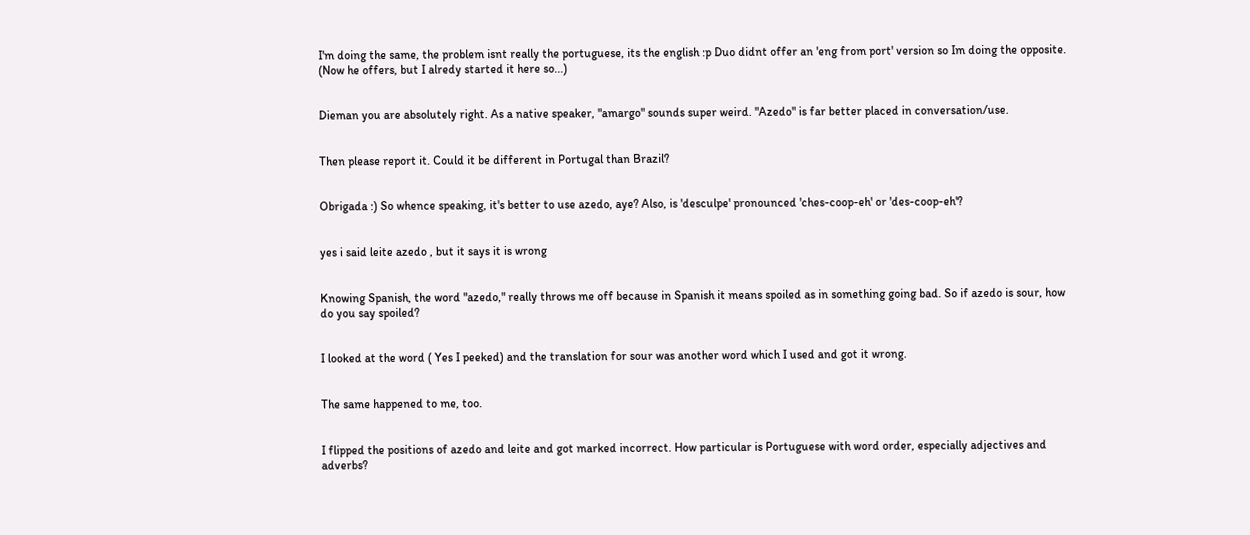I'm doing the same, the problem isnt really the portuguese, its the english :p Duo didnt offer an 'eng from port' version so Im doing the opposite. (Now he offers, but I alredy started it here so...)


Dieman you are absolutely right. As a native speaker, "amargo" sounds super weird. "Azedo" is far better placed in conversation/use.


Then please report it. Could it be different in Portugal than Brazil?


Obrigada :) So whence speaking, it's better to use azedo, aye? Also, is 'desculpe' pronounced 'ches-coop-eh' or 'des-coop-eh'?


yes i said leite azedo , but it says it is wrong


Knowing Spanish, the word "azedo," really throws me off because in Spanish it means spoiled as in something going bad. So if azedo is sour, how do you say spoiled?


I looked at the word ( Yes I peeked) and the translation for sour was another word which I used and got it wrong.


The same happened to me, too.


I flipped the positions of azedo and leite and got marked incorrect. How particular is Portuguese with word order, especially adjectives and adverbs?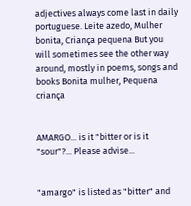adjectives always come last in daily portuguese. Leite azedo, Mulher bonita, Criança pequena But you will sometimes see the other way around, mostly in poems, songs and books Bonita mulher, Pequena criança


AMARGO... is it "bitter or is it "sour"?... Please advise...


"amargo" is listed as "bitter" and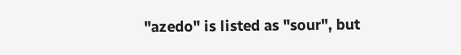"azedo" is listed as "sour", but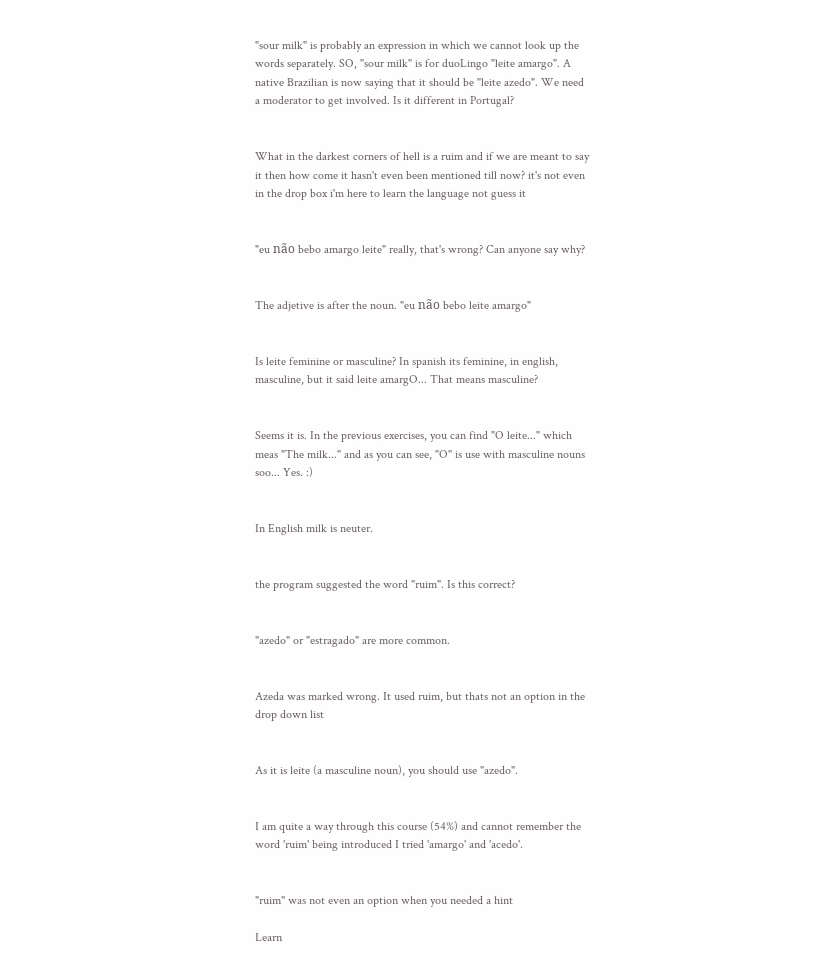"sour milk" is probably an expression in which we cannot look up the words separately. SO, "sour milk" is for duoLingo "leite amargo". A native Brazilian is now saying that it should be "leite azedo". We need a moderator to get involved. Is it different in Portugal?


What in the darkest corners of hell is a ruim and if we are meant to say it then how come it hasn't even been mentioned till now? it's not even in the drop box i'm here to learn the language not guess it


"eu não bebo amargo leite" really, that's wrong? Can anyone say why?


The adjetive is after the noun. "eu não bebo leite amargo"


Is leite feminine or masculine? In spanish its feminine, in english, masculine, but it said leite amargO... That means masculine?


Seems it is. In the previous exercises, you can find "O leite..." which meas "The milk..." and as you can see, "O" is use with masculine nouns soo... Yes. :)


In English milk is neuter.


the program suggested the word "ruim". Is this correct?


"azedo" or "estragado" are more common.


Azeda was marked wrong. It used ruim, but thats not an option in the drop down list


As it is leite (a masculine noun), you should use "azedo".


I am quite a way through this course (54%) and cannot remember the word 'ruim' being introduced I tried 'amargo' and 'acedo'.


"ruim" was not even an option when you needed a hint

Learn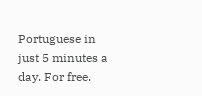Portuguese in just 5 minutes a day. For free.